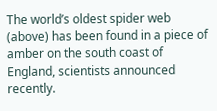The world’s oldest spider web (above) has been found in a piece of amber on the south coast of England, scientists announced recently.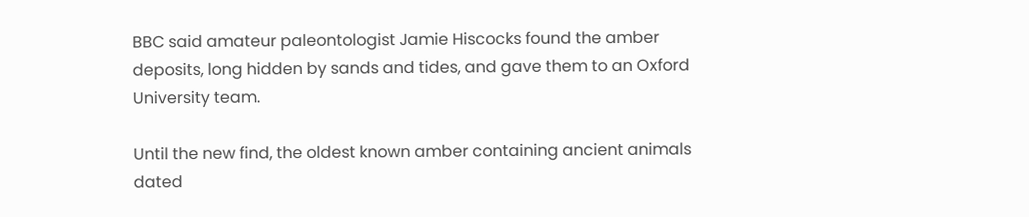BBC said amateur paleontologist Jamie Hiscocks found the amber deposits, long hidden by sands and tides, and gave them to an Oxford University team.

Until the new find, the oldest known amber containing ancient animals dated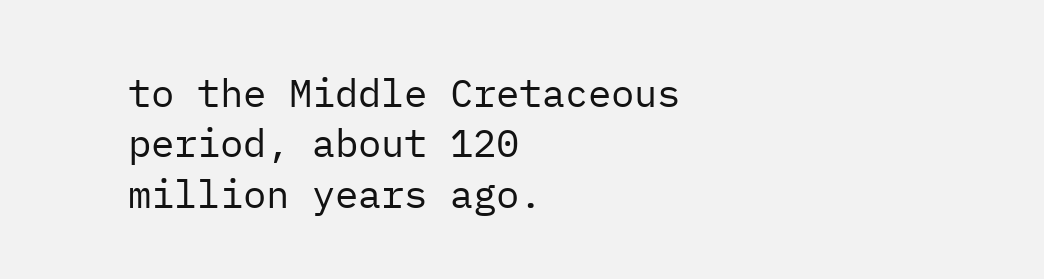to the Middle Cretaceous period, about 120 million years ago.